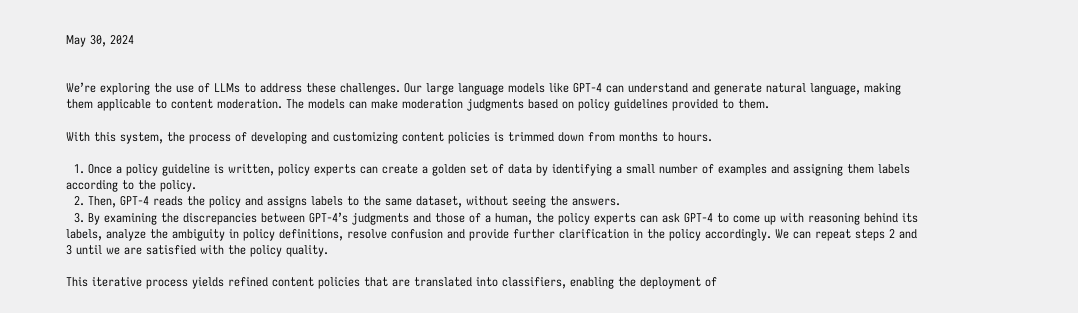May 30, 2024


We’re exploring the use of LLMs to address these challenges. Our large language models like GPT-4 can understand and generate natural language, making them applicable to content moderation. The models can make moderation judgments based on policy guidelines provided to them.

With this system, the process of developing and customizing content policies is trimmed down from months to hours.

  1. Once a policy guideline is written, policy experts can create a golden set of data by identifying a small number of examples and assigning them labels according to the policy.
  2. Then, GPT-4 reads the policy and assigns labels to the same dataset, without seeing the answers.
  3. By examining the discrepancies between GPT-4’s judgments and those of a human, the policy experts can ask GPT-4 to come up with reasoning behind its labels, analyze the ambiguity in policy definitions, resolve confusion and provide further clarification in the policy accordingly. We can repeat steps 2 and 3 until we are satisfied with the policy quality.

This iterative process yields refined content policies that are translated into classifiers, enabling the deployment of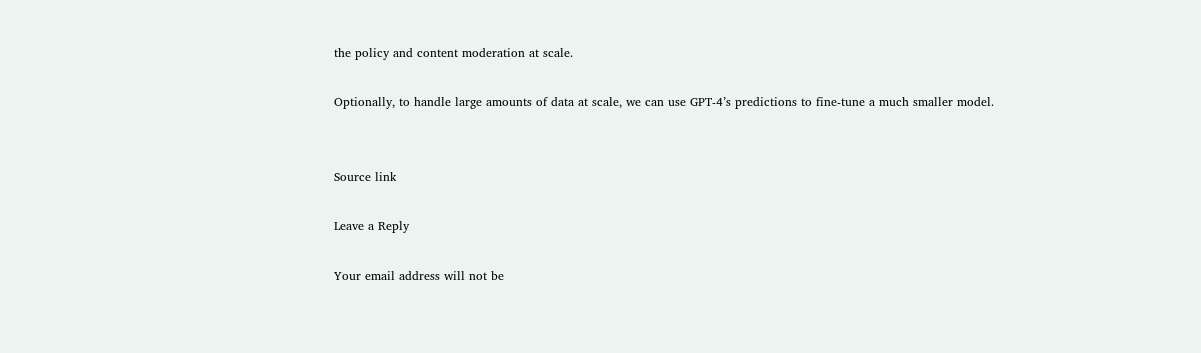the policy and content moderation at scale.

Optionally, to handle large amounts of data at scale, we can use GPT-4’s predictions to fine-tune a much smaller model.


Source link

Leave a Reply

Your email address will not be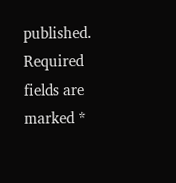published. Required fields are marked *